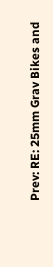Prev: RE: 25mm Grav Bikes and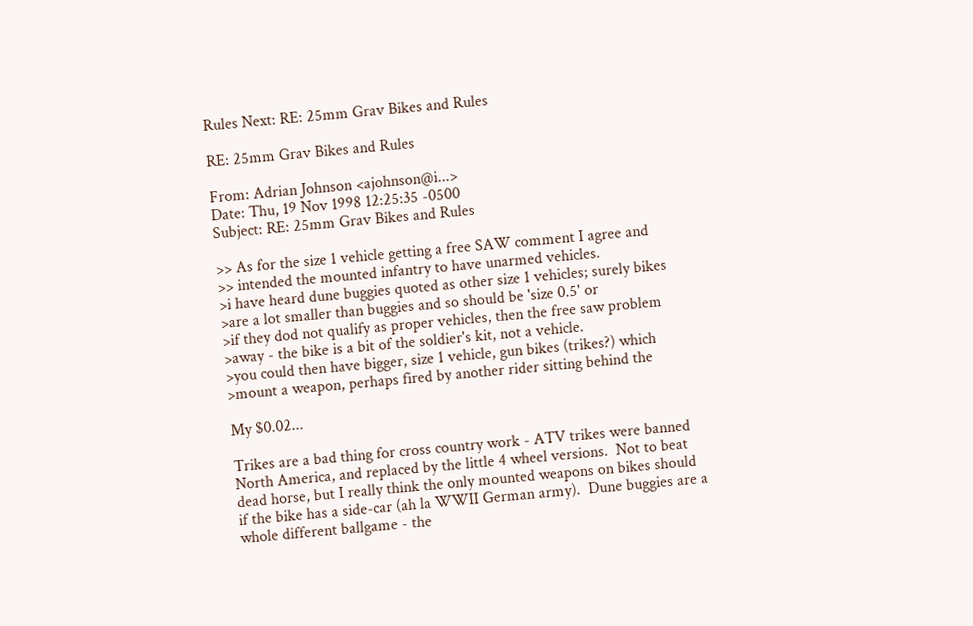Rules Next: RE: 25mm Grav Bikes and Rules

RE: 25mm Grav Bikes and Rules

From: Adrian Johnson <ajohnson@i...>
Date: Thu, 19 Nov 1998 12:25:35 -0500
Subject: RE: 25mm Grav Bikes and Rules

>> As for the size 1 vehicle getting a free SAW comment I agree and
>> intended the mounted infantry to have unarmed vehicles.
>i have heard dune buggies quoted as other size 1 vehicles; surely bikes
>are a lot smaller than buggies and so should be 'size 0.5' or
>if they dod not qualify as proper vehicles, then the free saw problem
>away - the bike is a bit of the soldier's kit, not a vehicle.
>you could then have bigger, size 1 vehicle, gun bikes (trikes?) which
>mount a weapon, perhaps fired by another rider sitting behind the

My $0.02...

Trikes are a bad thing for cross country work - ATV trikes were banned
North America, and replaced by the little 4 wheel versions.  Not to beat
dead horse, but I really think the only mounted weapons on bikes should
if the bike has a side-car (ah la WWII German army).  Dune buggies are a
whole different ballgame - the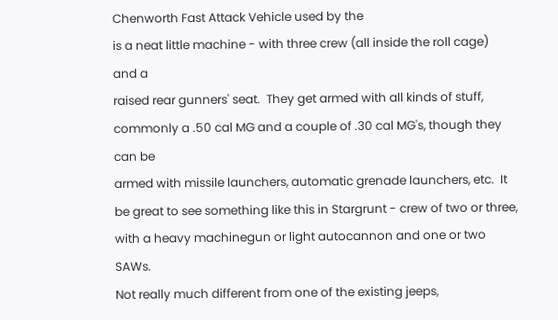Chenworth Fast Attack Vehicle used by the
is a neat little machine - with three crew (all inside the roll cage)
and a
raised rear gunners' seat.  They get armed with all kinds of stuff,
commonly a .50 cal MG and a couple of .30 cal MG's, though they can be
armed with missile launchers, automatic grenade launchers, etc.  It
be great to see something like this in Stargrunt - crew of two or three,
with a heavy machinegun or light autocannon and one or two SAWs.
Not really much different from one of the existing jeeps,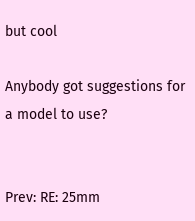but cool

Anybody got suggestions for a model to use?


Prev: RE: 25mm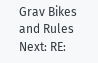Grav Bikes and Rules Next: RE: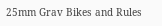25mm Grav Bikes and Rules